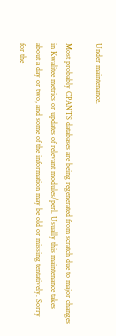Under maintenance.

Most probably CPANTS databases are being regenerated from scratch due to major changes in Kwalitee metrics or updates of relevant modules/perl. Usually this maintenance takes about a day or two, and some of the information may be old or missing tentatively. Sorry for the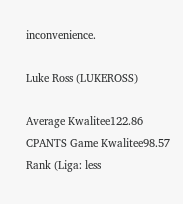inconvenience.

Luke Ross (LUKEROSS)

Average Kwalitee122.86
CPANTS Game Kwalitee98.57
Rank (Liga: less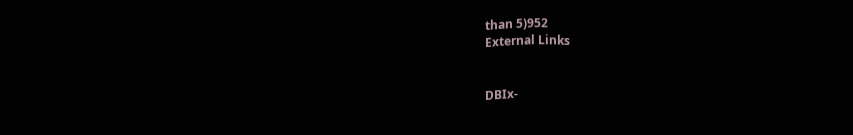than 5)952
External Links


DBIx-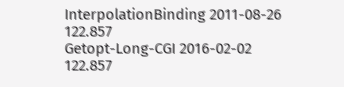InterpolationBinding 2011-08-26 122.857
Getopt-Long-CGI 2016-02-02 122.857